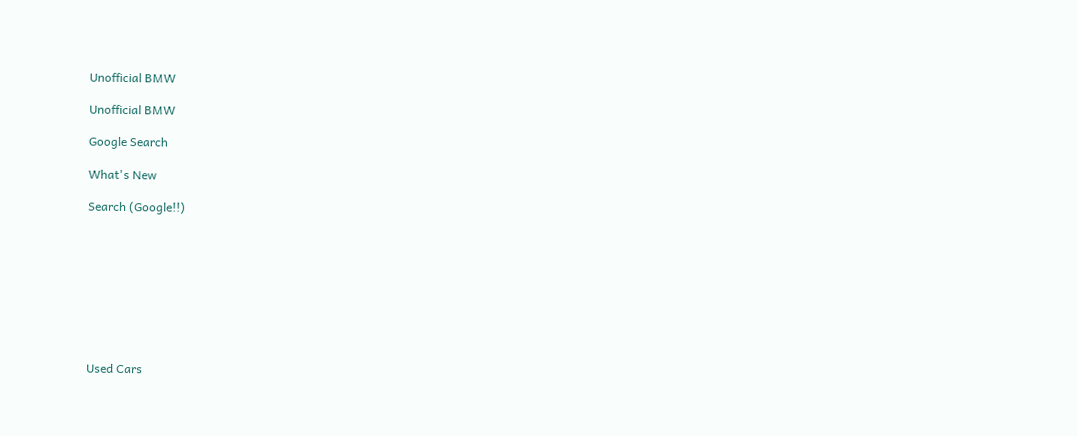Unofficial BMW

Unofficial BMW

Google Search

What's New

Search (Google!!)









Used Cars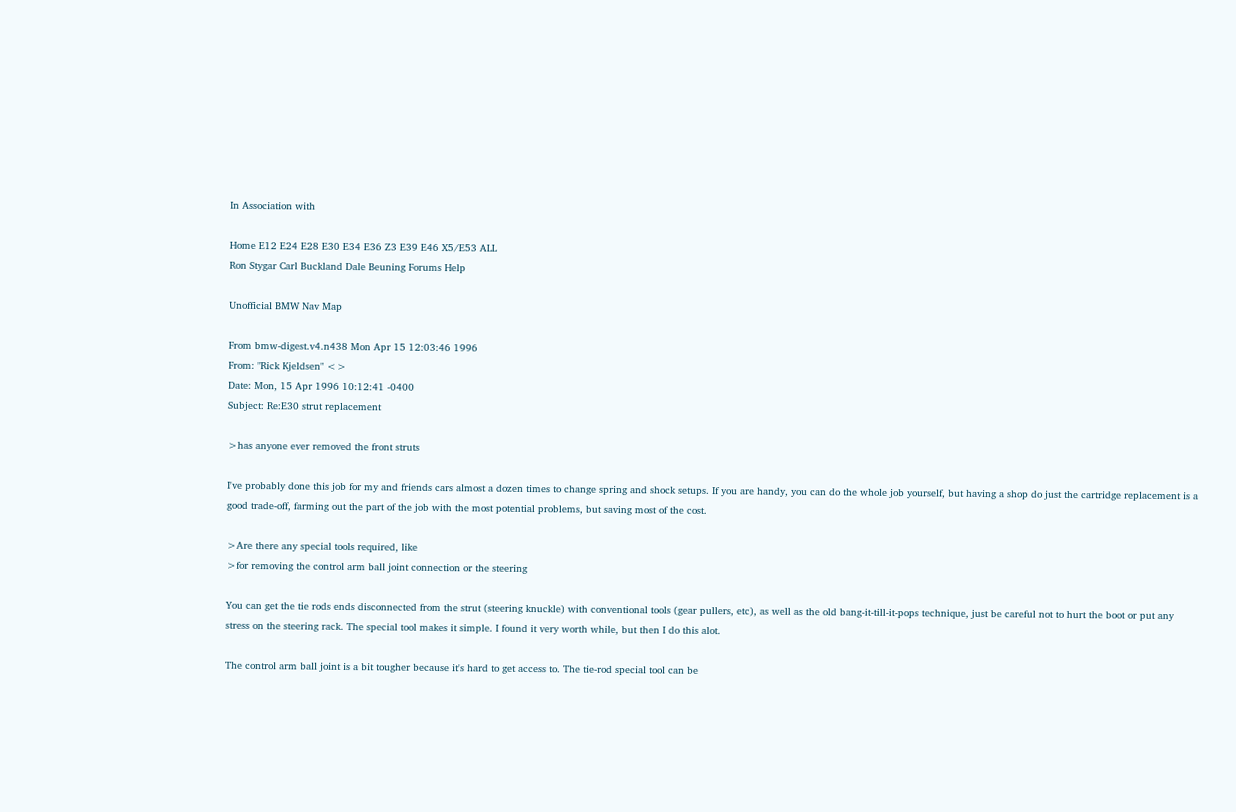In Association with

Home E12 E24 E28 E30 E34 E36 Z3 E39 E46 X5/E53 ALL
Ron Stygar Carl Buckland Dale Beuning Forums Help

Unofficial BMW Nav Map

From bmw-digest.v4.n438 Mon Apr 15 12:03:46 1996
From: "Rick Kjeldsen" <>
Date: Mon, 15 Apr 1996 10:12:41 -0400
Subject: Re:E30 strut replacement

>has anyone ever removed the front struts

I've probably done this job for my and friends cars almost a dozen times to change spring and shock setups. If you are handy, you can do the whole job yourself, but having a shop do just the cartridge replacement is a good trade-off, farming out the part of the job with the most potential problems, but saving most of the cost.

>Are there any special tools required, like
>for removing the control arm ball joint connection or the steering

You can get the tie rods ends disconnected from the strut (steering knuckle) with conventional tools (gear pullers, etc), as well as the old bang-it-till-it-pops technique, just be careful not to hurt the boot or put any stress on the steering rack. The special tool makes it simple. I found it very worth while, but then I do this alot.

The control arm ball joint is a bit tougher because it's hard to get access to. The tie-rod special tool can be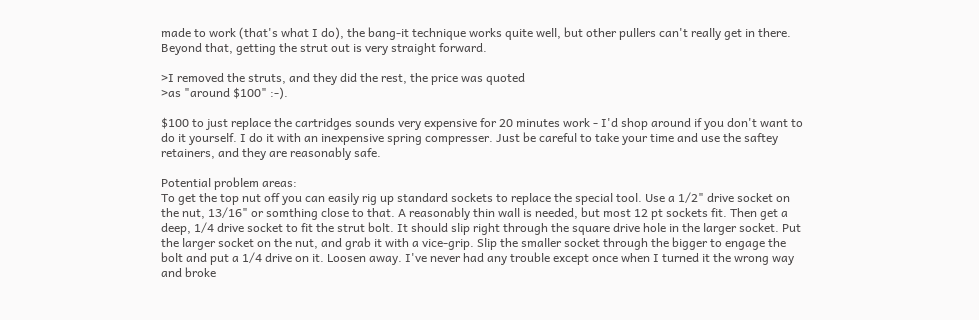made to work (that's what I do), the bang-it technique works quite well, but other pullers can't really get in there.
Beyond that, getting the strut out is very straight forward.

>I removed the struts, and they did the rest, the price was quoted
>as "around $100" :-).

$100 to just replace the cartridges sounds very expensive for 20 minutes work - I'd shop around if you don't want to do it yourself. I do it with an inexpensive spring compresser. Just be careful to take your time and use the saftey retainers, and they are reasonably safe.

Potential problem areas:
To get the top nut off you can easily rig up standard sockets to replace the special tool. Use a 1/2" drive socket on the nut, 13/16" or somthing close to that. A reasonably thin wall is needed, but most 12 pt sockets fit. Then get a deep, 1/4 drive socket to fit the strut bolt. It should slip right through the square drive hole in the larger socket. Put the larger socket on the nut, and grab it with a vice-grip. Slip the smaller socket through the bigger to engage the bolt and put a 1/4 drive on it. Loosen away. I've never had any trouble except once when I turned it the wrong way and broke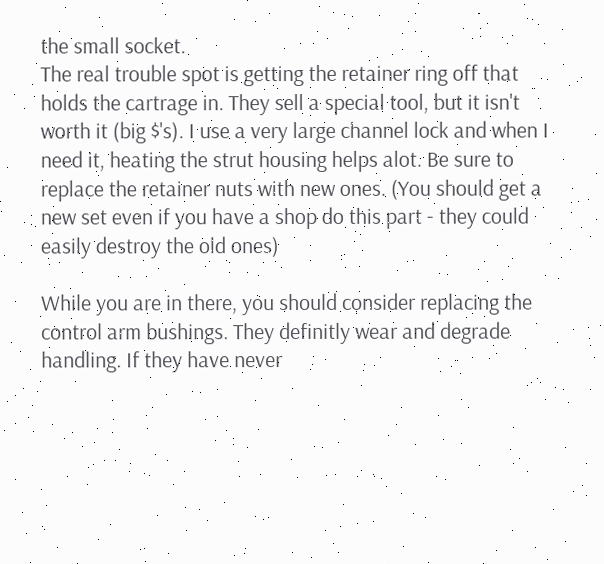the small socket.
The real trouble spot is getting the retainer ring off that holds the cartrage in. They sell a special tool, but it isn't worth it (big $'s). I use a very large channel lock and when I need it, heating the strut housing helps alot. Be sure to replace the retainer nuts with new ones. (You should get a new set even if you have a shop do this part - they could easily destroy the old ones)

While you are in there, you should consider replacing the control arm bushings. They definitly wear and degrade handling. If they have never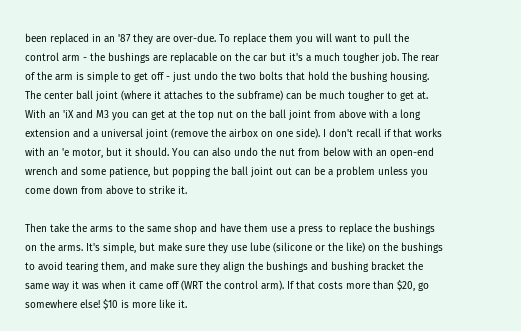been replaced in an '87 they are over-due. To replace them you will want to pull the control arm - the bushings are replacable on the car but it's a much tougher job. The rear of the arm is simple to get off - just undo the two bolts that hold the bushing housing. The center ball joint (where it attaches to the subframe) can be much tougher to get at. With an 'iX and M3 you can get at the top nut on the ball joint from above with a long extension and a universal joint (remove the airbox on one side). I don't recall if that works with an 'e motor, but it should. You can also undo the nut from below with an open-end wrench and some patience, but popping the ball joint out can be a problem unless you come down from above to strike it.

Then take the arms to the same shop and have them use a press to replace the bushings on the arms. It's simple, but make sure they use lube (silicone or the like) on the bushings to avoid tearing them, and make sure they align the bushings and bushing bracket the same way it was when it came off (WRT the control arm). If that costs more than $20, go somewhere else! $10 is more like it.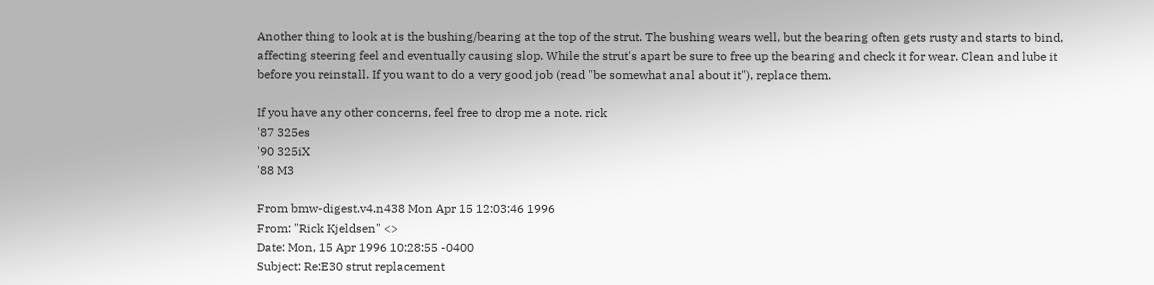Another thing to look at is the bushing/bearing at the top of the strut. The bushing wears well, but the bearing often gets rusty and starts to bind, affecting steering feel and eventually causing slop. While the strut's apart be sure to free up the bearing and check it for wear. Clean and lube it before you reinstall. If you want to do a very good job (read "be somewhat anal about it"), replace them.

If you have any other concerns, feel free to drop me a note. rick
'87 325es
'90 325iX
'88 M3

From bmw-digest.v4.n438 Mon Apr 15 12:03:46 1996
From: "Rick Kjeldsen" <>
Date: Mon, 15 Apr 1996 10:28:55 -0400
Subject: Re:E30 strut replacement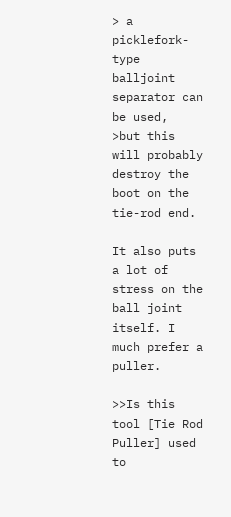> a picklefork-type balljoint separator can be used,
>but this will probably destroy the boot on the tie-rod end.

It also puts a lot of stress on the ball joint itself. I much prefer a puller.

>>Is this tool [Tie Rod Puller] used to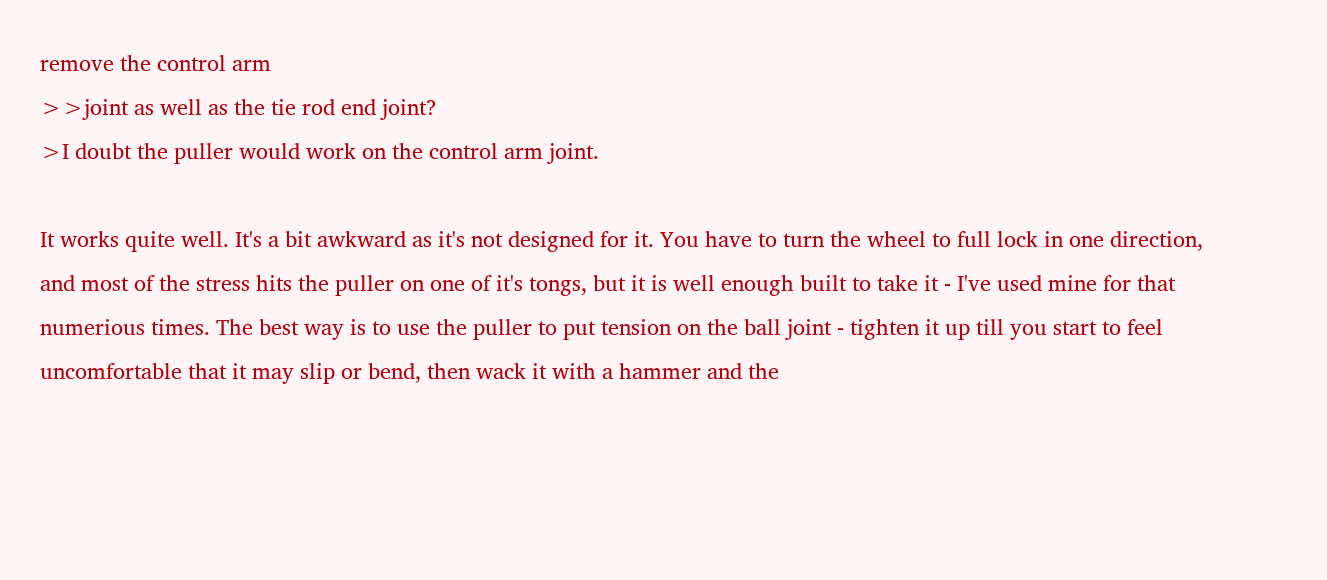remove the control arm
>>joint as well as the tie rod end joint?
>I doubt the puller would work on the control arm joint.

It works quite well. It's a bit awkward as it's not designed for it. You have to turn the wheel to full lock in one direction, and most of the stress hits the puller on one of it's tongs, but it is well enough built to take it - I've used mine for that numerious times. The best way is to use the puller to put tension on the ball joint - tighten it up till you start to feel uncomfortable that it may slip or bend, then wack it with a hammer and the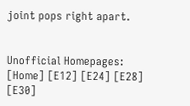joint pops right apart.


Unofficial Homepages: [Home] [E12] [E24] [E28] [E30]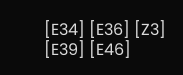[E34] [E36] [Z3] [E39] [E46]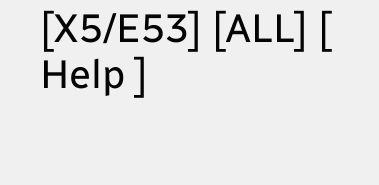[X5/E53] [ALL] [ Help ]